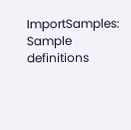ImportSamples: Sample definitions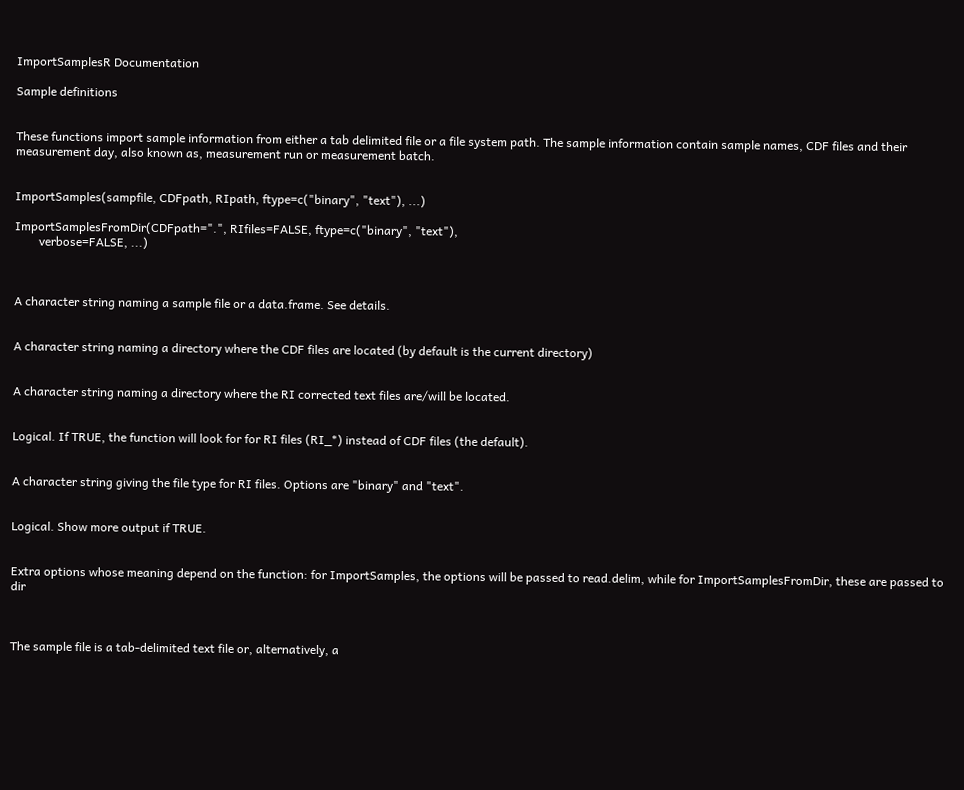ImportSamplesR Documentation

Sample definitions


These functions import sample information from either a tab delimited file or a file system path. The sample information contain sample names, CDF files and their measurement day, also known as, measurement run or measurement batch.


ImportSamples(sampfile, CDFpath, RIpath, ftype=c("binary", "text"), ...)

ImportSamplesFromDir(CDFpath=".", RIfiles=FALSE, ftype=c("binary", "text"),
        verbose=FALSE, ...)



A character string naming a sample file or a data.frame. See details.


A character string naming a directory where the CDF files are located (by default is the current directory)


A character string naming a directory where the RI corrected text files are/will be located.


Logical. If TRUE, the function will look for for RI files (RI_*) instead of CDF files (the default).


A character string giving the file type for RI files. Options are "binary" and "text".


Logical. Show more output if TRUE.


Extra options whose meaning depend on the function: for ImportSamples, the options will be passed to read.delim, while for ImportSamplesFromDir, these are passed to dir



The sample file is a tab-delimited text file or, alternatively, a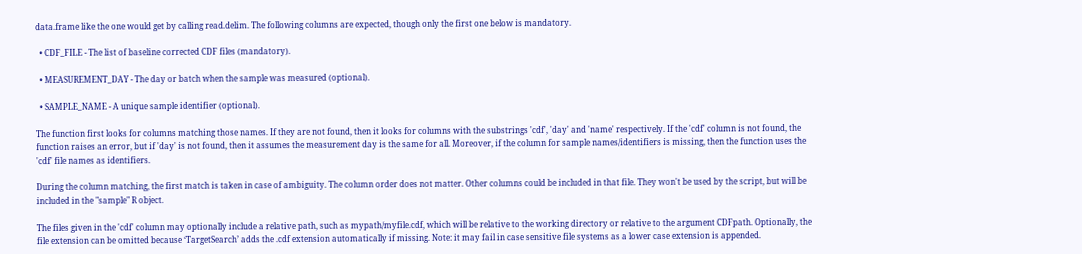data.frame like the one would get by calling read.delim. The following columns are expected, though only the first one below is mandatory.

  • CDF_FILE - The list of baseline corrected CDF files (mandatory).

  • MEASUREMENT_DAY - The day or batch when the sample was measured (optional).

  • SAMPLE_NAME - A unique sample identifier (optional).

The function first looks for columns matching those names. If they are not found, then it looks for columns with the substrings 'cdf', 'day' and 'name' respectively. If the 'cdf' column is not found, the function raises an error, but if 'day' is not found, then it assumes the measurement day is the same for all. Moreover, if the column for sample names/identifiers is missing, then the function uses the 'cdf' file names as identifiers.

During the column matching, the first match is taken in case of ambiguity. The column order does not matter. Other columns could be included in that file. They won't be used by the script, but will be included in the "sample" R object.

The files given in the 'cdf' column may optionally include a relative path, such as mypath/myfile.cdf, which will be relative to the working directory or relative to the argument CDFpath. Optionally, the file extension can be omitted because ‘TargetSearch’ adds the .cdf extension automatically if missing. Note: it may fail in case sensitive file systems as a lower case extension is appended.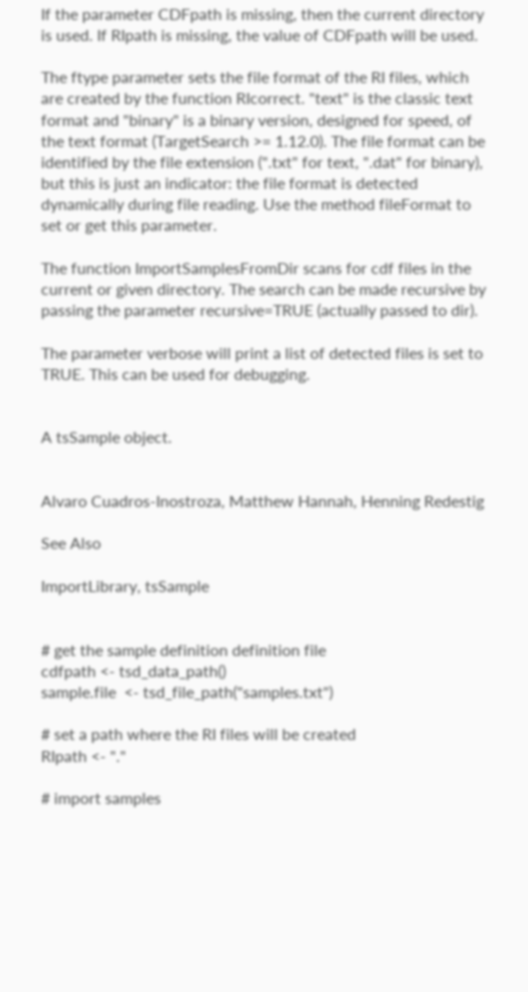If the parameter CDFpath is missing, then the current directory is used. If RIpath is missing, the value of CDFpath will be used.

The ftype parameter sets the file format of the RI files, which are created by the function RIcorrect. "text" is the classic text format and "binary" is a binary version, designed for speed, of the text format (TargetSearch >= 1.12.0). The file format can be identified by the file extension (".txt" for text, ".dat" for binary), but this is just an indicator: the file format is detected dynamically during file reading. Use the method fileFormat to set or get this parameter.

The function ImportSamplesFromDir scans for cdf files in the current or given directory. The search can be made recursive by passing the parameter recursive=TRUE (actually passed to dir).

The parameter verbose will print a list of detected files is set to TRUE. This can be used for debugging.


A tsSample object.


Alvaro Cuadros-Inostroza, Matthew Hannah, Henning Redestig

See Also

ImportLibrary, tsSample


# get the sample definition definition file
cdfpath <- tsd_data_path()
sample.file  <- tsd_file_path("samples.txt")

# set a path where the RI files will be created
RIpath <- "."

# import samples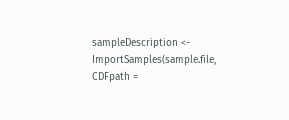sampleDescription <- ImportSamples(sample.file, CDFpath =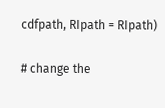cdfpath, RIpath = RIpath)

# change the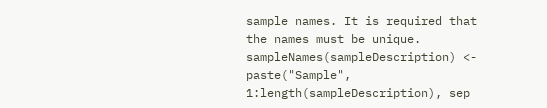sample names. It is required that the names must be unique.
sampleNames(sampleDescription) <- paste("Sample", 1:length(sampleDescription), sep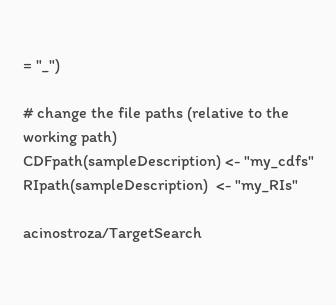= "_")

# change the file paths (relative to the working path)
CDFpath(sampleDescription) <- "my_cdfs"
RIpath(sampleDescription)  <- "my_RIs"

acinostroza/TargetSearch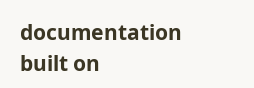documentation built on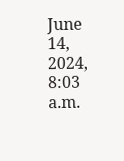June 14, 2024, 8:03 a.m.